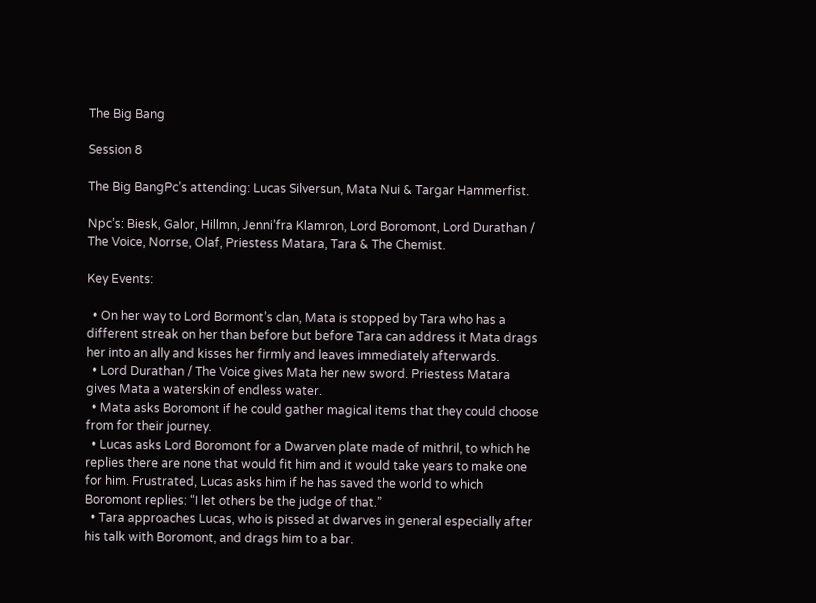The Big Bang

Session 8

The Big BangPc’s attending: Lucas Silversun, Mata Nui & Targar Hammerfist.

Npc’s: Biesk, Galor, Hillmn, Jenni’fra Klamron, Lord Boromont, Lord Durathan / The Voice, Norrse, Olaf, Priestess Matara, Tara & The Chemist.

Key Events:

  • On her way to Lord Bormont’s clan, Mata is stopped by Tara who has a different streak on her than before but before Tara can address it Mata drags her into an ally and kisses her firmly and leaves immediately afterwards.
  • Lord Durathan / The Voice gives Mata her new sword. Priestess Matara gives Mata a waterskin of endless water.
  • Mata asks Boromont if he could gather magical items that they could choose from for their journey.
  • Lucas asks Lord Boromont for a Dwarven plate made of mithril, to which he replies there are none that would fit him and it would take years to make one for him. Frustrated, Lucas asks him if he has saved the world to which Boromont replies: “I let others be the judge of that.”
  • Tara approaches Lucas, who is pissed at dwarves in general especially after his talk with Boromont, and drags him to a bar.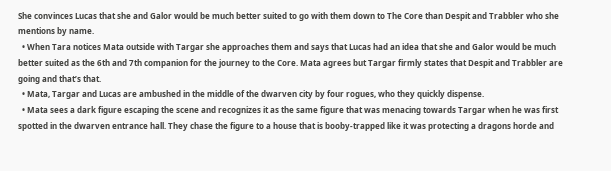She convinces Lucas that she and Galor would be much better suited to go with them down to The Core than Despit and Trabbler who she mentions by name.
  • When Tara notices Mata outside with Targar she approaches them and says that Lucas had an idea that she and Galor would be much better suited as the 6th and 7th companion for the journey to the Core. Mata agrees but Targar firmly states that Despit and Trabbler are going and that’s that.
  • Mata, Targar and Lucas are ambushed in the middle of the dwarven city by four rogues, who they quickly dispense.
  • Mata sees a dark figure escaping the scene and recognizes it as the same figure that was menacing towards Targar when he was first spotted in the dwarven entrance hall. They chase the figure to a house that is booby-trapped like it was protecting a dragons horde and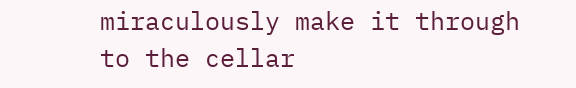miraculously make it through to the cellar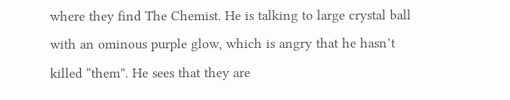where they find The Chemist. He is talking to large crystal ball with an ominous purple glow, which is angry that he hasn’t killed “them”. He sees that they are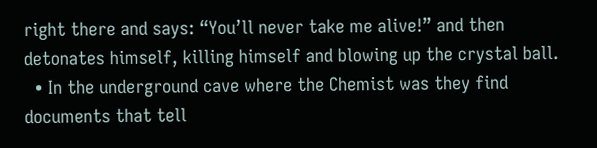right there and says: “You’ll never take me alive!” and then detonates himself, killing himself and blowing up the crystal ball.
  • In the underground cave where the Chemist was they find documents that tell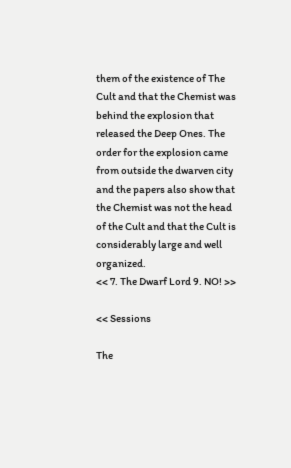them of the existence of The Cult and that the Chemist was behind the explosion that released the Deep Ones. The order for the explosion came from outside the dwarven city and the papers also show that the Chemist was not the head of the Cult and that the Cult is considerably large and well organized.
<< 7. The Dwarf Lord 9. NO! >>

<< Sessions

The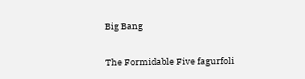Big Bang

The Formidable Five fagurfoli